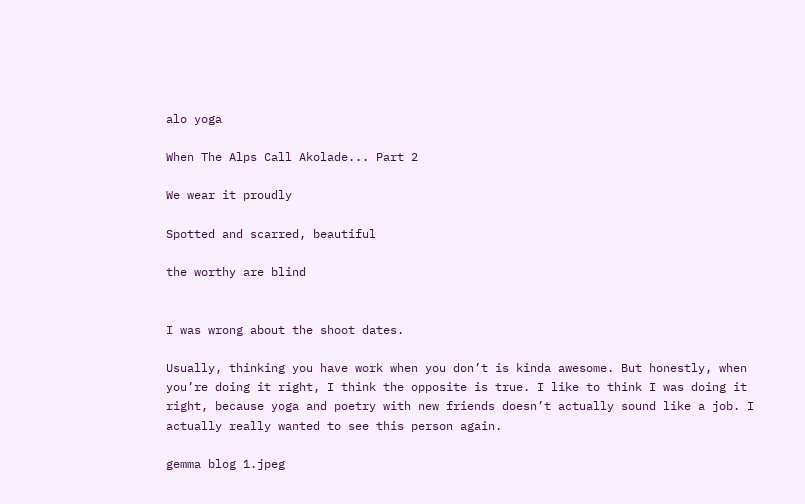alo yoga

When The Alps Call Akolade... Part 2

We wear it proudly

Spotted and scarred, beautiful

the worthy are blind


I was wrong about the shoot dates.

Usually, thinking you have work when you don’t is kinda awesome. But honestly, when you’re doing it right, I think the opposite is true. I like to think I was doing it right, because yoga and poetry with new friends doesn’t actually sound like a job. I actually really wanted to see this person again.

gemma blog 1.jpeg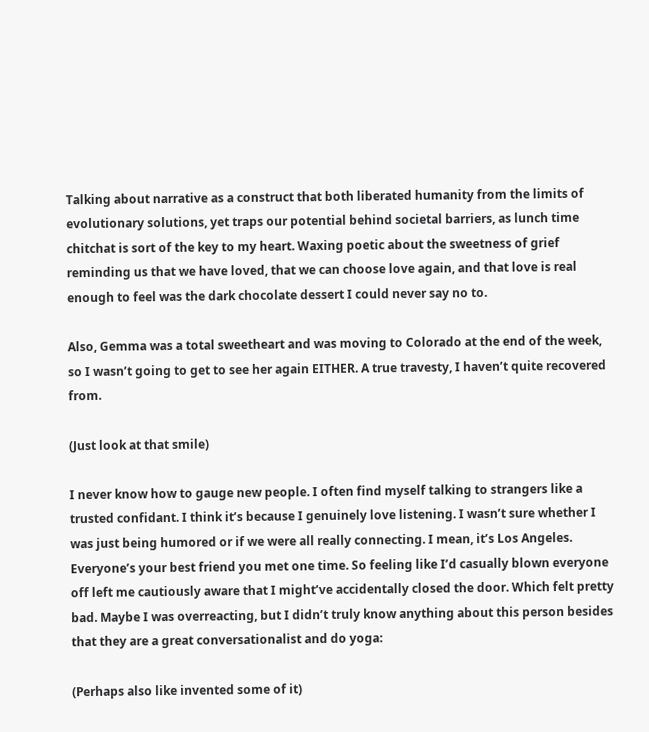Talking about narrative as a construct that both liberated humanity from the limits of evolutionary solutions, yet traps our potential behind societal barriers, as lunch time chitchat is sort of the key to my heart. Waxing poetic about the sweetness of grief reminding us that we have loved, that we can choose love again, and that love is real enough to feel was the dark chocolate dessert I could never say no to.

Also, Gemma was a total sweetheart and was moving to Colorado at the end of the week, so I wasn’t going to get to see her again EITHER. A true travesty, I haven’t quite recovered from.

(Just look at that smile)

I never know how to gauge new people. I often find myself talking to strangers like a trusted confidant. I think it’s because I genuinely love listening. I wasn’t sure whether I was just being humored or if we were all really connecting. I mean, it’s Los Angeles. Everyone’s your best friend you met one time. So feeling like I’d casually blown everyone off left me cautiously aware that I might’ve accidentally closed the door. Which felt pretty bad. Maybe I was overreacting, but I didn’t truly know anything about this person besides that they are a great conversationalist and do yoga:

(Perhaps also like invented some of it)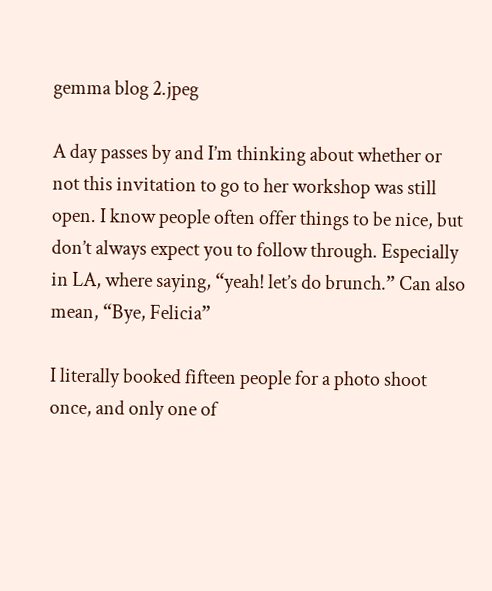gemma blog 2.jpeg

A day passes by and I’m thinking about whether or not this invitation to go to her workshop was still open. I know people often offer things to be nice, but don’t always expect you to follow through. Especially in LA, where saying, “yeah! let’s do brunch.” Can also mean, “Bye, Felicia”

I literally booked fifteen people for a photo shoot once, and only one of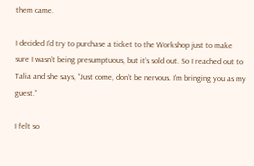them came.

I decided I’d try to purchase a ticket to the Workshop just to make sure I wasn’t being presumptuous, but it’s sold out. So I reached out to Talia and she says, “Just come, don’t be nervous. I’m bringing you as my guest.”

I felt so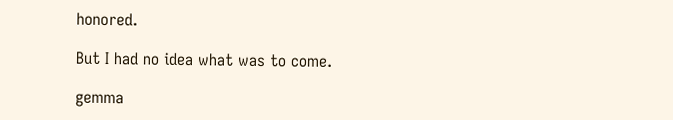honored.

But I had no idea what was to come.

gemma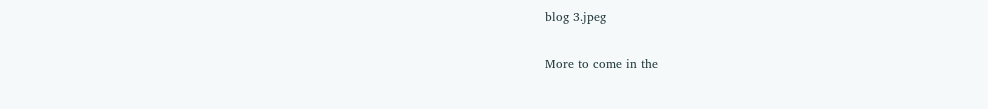blog 3.jpeg

More to come in the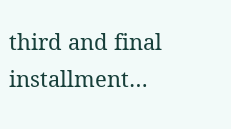third and final installment…